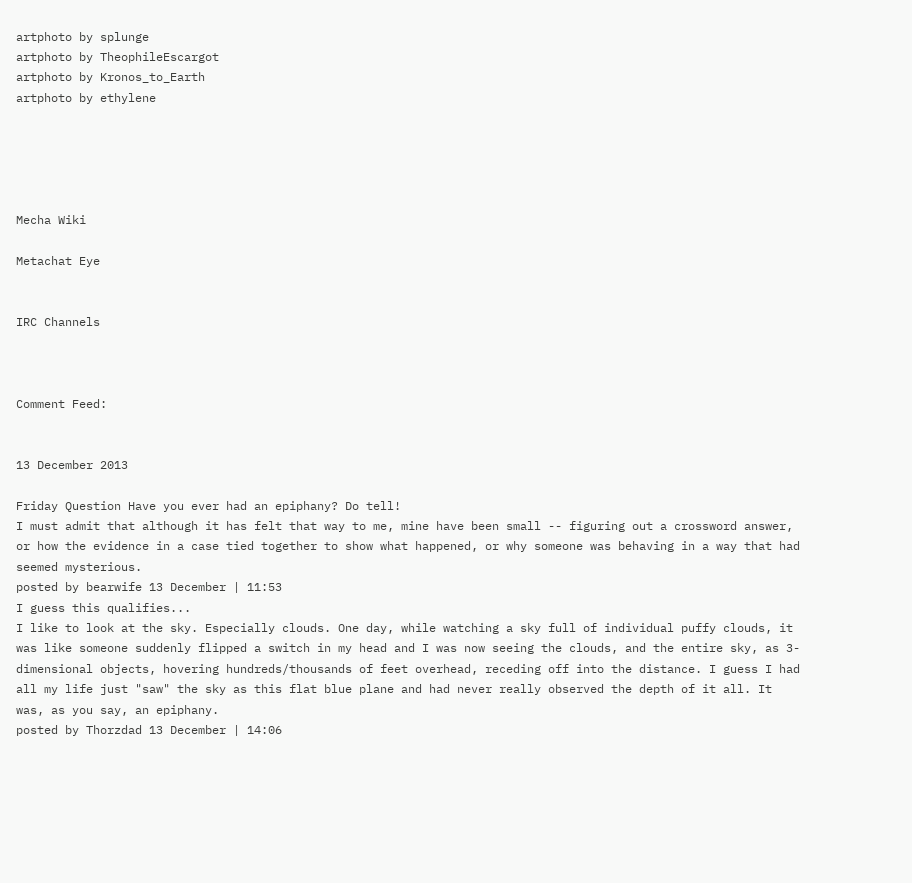artphoto by splunge
artphoto by TheophileEscargot
artphoto by Kronos_to_Earth
artphoto by ethylene





Mecha Wiki

Metachat Eye


IRC Channels



Comment Feed:


13 December 2013

Friday Question Have you ever had an epiphany? Do tell!
I must admit that although it has felt that way to me, mine have been small -- figuring out a crossword answer, or how the evidence in a case tied together to show what happened, or why someone was behaving in a way that had seemed mysterious.
posted by bearwife 13 December | 11:53
I guess this qualifies...
I like to look at the sky. Especially clouds. One day, while watching a sky full of individual puffy clouds, it was like someone suddenly flipped a switch in my head and I was now seeing the clouds, and the entire sky, as 3-dimensional objects, hovering hundreds/thousands of feet overhead, receding off into the distance. I guess I had all my life just "saw" the sky as this flat blue plane and had never really observed the depth of it all. It was, as you say, an epiphany.
posted by Thorzdad 13 December | 14:06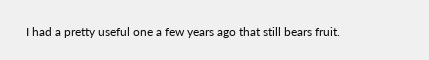I had a pretty useful one a few years ago that still bears fruit.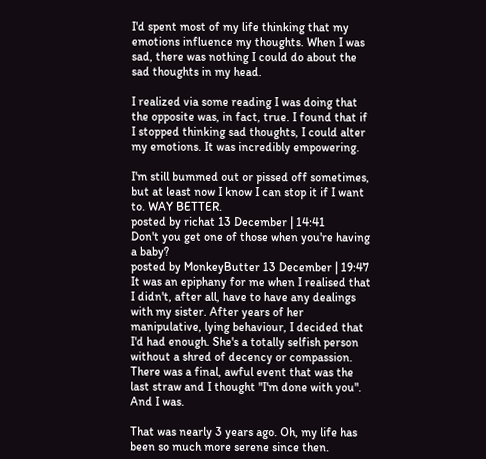I'd spent most of my life thinking that my emotions influence my thoughts. When I was sad, there was nothing I could do about the sad thoughts in my head.

I realized via some reading I was doing that the opposite was, in fact, true. I found that if I stopped thinking sad thoughts, I could alter my emotions. It was incredibly empowering.

I'm still bummed out or pissed off sometimes, but at least now I know I can stop it if I want to. WAY BETTER.
posted by richat 13 December | 14:41
Don't you get one of those when you're having a baby?
posted by MonkeyButter 13 December | 19:47
It was an epiphany for me when I realised that I didn't, after all, have to have any dealings with my sister. After years of her manipulative, lying behaviour, I decided that I'd had enough. She's a totally selfish person without a shred of decency or compassion. There was a final, awful event that was the last straw and I thought "I'm done with you". And I was.

That was nearly 3 years ago. Oh, my life has been so much more serene since then.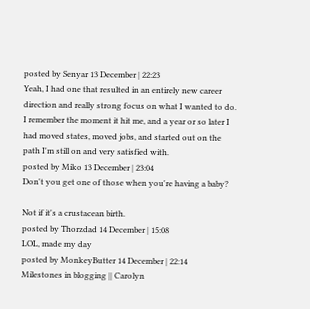posted by Senyar 13 December | 22:23
Yeah, I had one that resulted in an entirely new career direction and really strong focus on what I wanted to do. I remember the moment it hit me, and a year or so later I had moved states, moved jobs, and started out on the path I'm still on and very satisfied with.
posted by Miko 13 December | 23:04
Don't you get one of those when you're having a baby?

Not if it's a crustacean birth.
posted by Thorzdad 14 December | 15:08
LOL, made my day
posted by MonkeyButter 14 December | 22:14
Milestones in blogging || Carolyn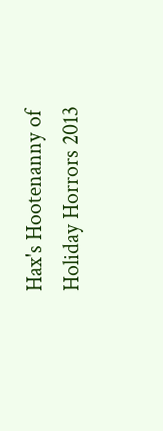Hax's Hootenanny of Holiday Horrors 2013